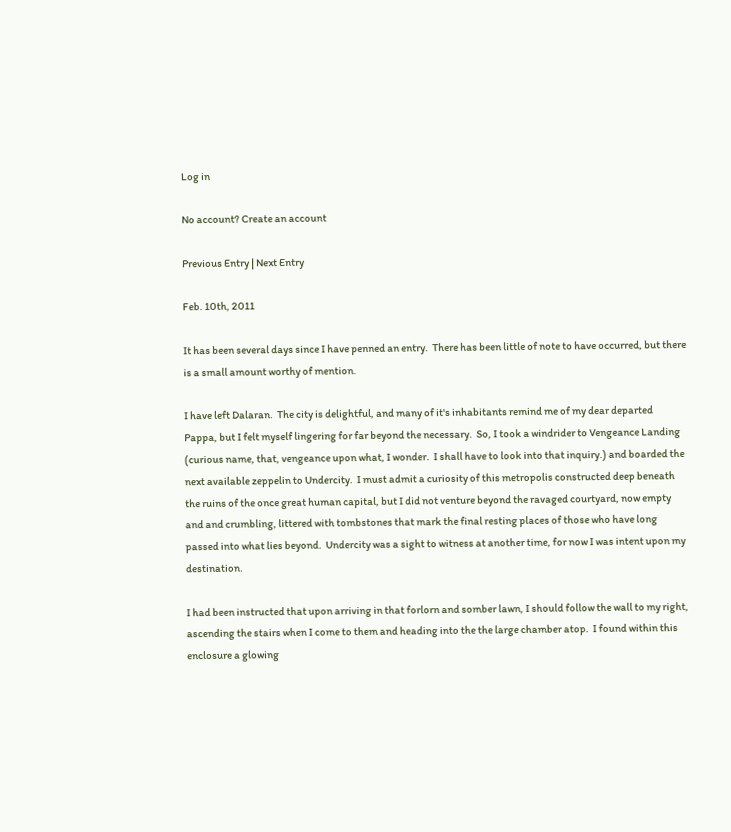Log in

No account? Create an account

Previous Entry | Next Entry

Feb. 10th, 2011

It has been several days since I have penned an entry.  There has been little of note to have occurred, but there is a small amount worthy of mention.

I have left Dalaran.  The city is delightful, and many of it's inhabitants remind me of my dear departed Pappa, but I felt myself lingering for far beyond the necessary.  So, I took a windrider to Vengeance Landing (curious name, that, vengeance upon what, I wonder.  I shall have to look into that inquiry.) and boarded the next available zeppelin to Undercity.  I must admit a curiosity of this metropolis constructed deep beneath the ruins of the once great human capital, but I did not venture beyond the ravaged courtyard, now empty and and crumbling, littered with tombstones that mark the final resting places of those who have long passed into what lies beyond.  Undercity was a sight to witness at another time, for now I was intent upon my destination.

I had been instructed that upon arriving in that forlorn and somber lawn, I should follow the wall to my right, ascending the stairs when I come to them and heading into the the large chamber atop.  I found within this enclosure a glowing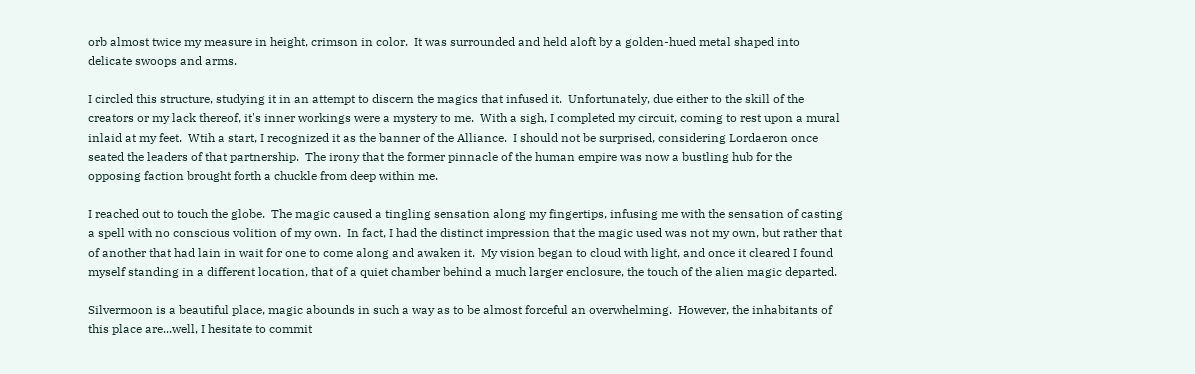orb almost twice my measure in height, crimson in color.  It was surrounded and held aloft by a golden-hued metal shaped into delicate swoops and arms.

I circled this structure, studying it in an attempt to discern the magics that infused it.  Unfortunately, due either to the skill of the creators or my lack thereof, it's inner workings were a mystery to me.  With a sigh, I completed my circuit, coming to rest upon a mural inlaid at my feet.  Wtih a start, I recognized it as the banner of the Alliance.  I should not be surprised, considering Lordaeron once seated the leaders of that partnership.  The irony that the former pinnacle of the human empire was now a bustling hub for the opposing faction brought forth a chuckle from deep within me.

I reached out to touch the globe.  The magic caused a tingling sensation along my fingertips, infusing me with the sensation of casting a spell with no conscious volition of my own.  In fact, I had the distinct impression that the magic used was not my own, but rather that of another that had lain in wait for one to come along and awaken it.  My vision began to cloud with light, and once it cleared I found myself standing in a different location, that of a quiet chamber behind a much larger enclosure, the touch of the alien magic departed.

Silvermoon is a beautiful place, magic abounds in such a way as to be almost forceful an overwhelming.  However, the inhabitants of this place are...well, I hesitate to commit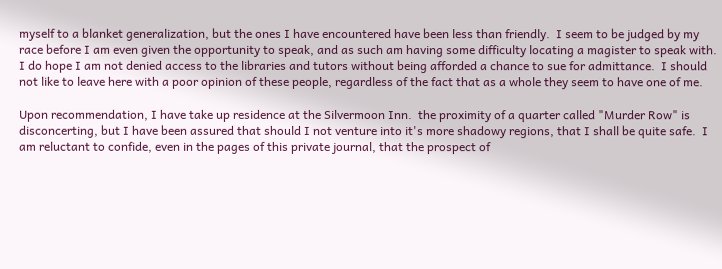myself to a blanket generalization, but the ones I have encountered have been less than friendly.  I seem to be judged by my race before I am even given the opportunity to speak, and as such am having some difficulty locating a magister to speak with.  I do hope I am not denied access to the libraries and tutors without being afforded a chance to sue for admittance.  I should not like to leave here with a poor opinion of these people, regardless of the fact that as a whole they seem to have one of me.

Upon recommendation, I have take up residence at the Silvermoon Inn.  the proximity of a quarter called "Murder Row" is disconcerting, but I have been assured that should I not venture into it's more shadowy regions, that I shall be quite safe.  I am reluctant to confide, even in the pages of this private journal, that the prospect of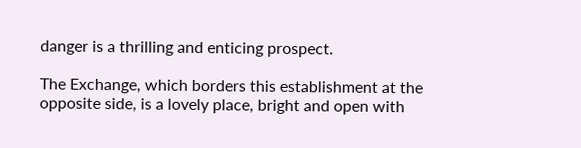danger is a thrilling and enticing prospect.

The Exchange, which borders this establishment at the opposite side, is a lovely place, bright and open with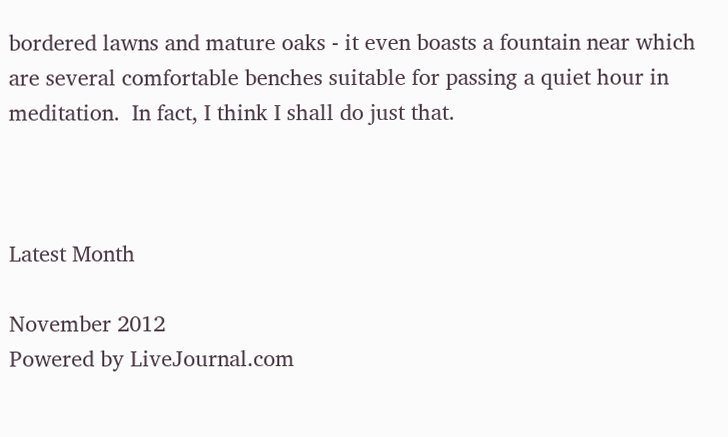bordered lawns and mature oaks - it even boasts a fountain near which are several comfortable benches suitable for passing a quiet hour in meditation.  In fact, I think I shall do just that.



Latest Month

November 2012
Powered by LiveJournal.com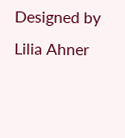Designed by Lilia Ahner